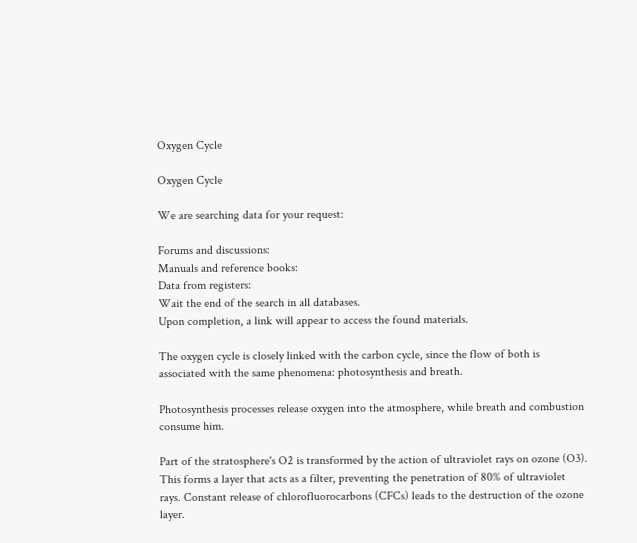Oxygen Cycle

Oxygen Cycle

We are searching data for your request:

Forums and discussions:
Manuals and reference books:
Data from registers:
Wait the end of the search in all databases.
Upon completion, a link will appear to access the found materials.

The oxygen cycle is closely linked with the carbon cycle, since the flow of both is associated with the same phenomena: photosynthesis and breath.

Photosynthesis processes release oxygen into the atmosphere, while breath and combustion consume him.

Part of the stratosphere's O2 is transformed by the action of ultraviolet rays on ozone (O3). This forms a layer that acts as a filter, preventing the penetration of 80% of ultraviolet rays. Constant release of chlorofluorocarbons (CFCs) leads to the destruction of the ozone layer.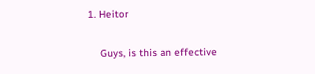1. Heitor

    Guys, is this an effective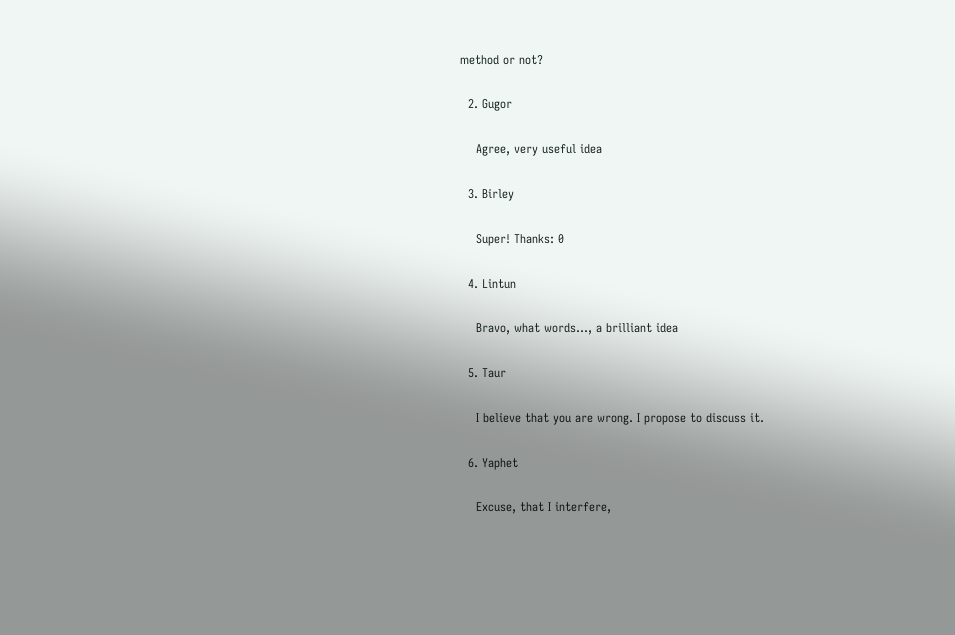method or not?

  2. Gugor

    Agree, very useful idea

  3. Birley

    Super! Thanks: 0

  4. Lintun

    Bravo, what words..., a brilliant idea

  5. Taur

    I believe that you are wrong. I propose to discuss it.

  6. Yaphet

    Excuse, that I interfere,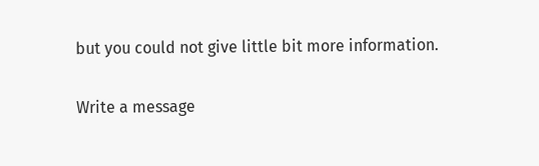but you could not give little bit more information.

Write a message